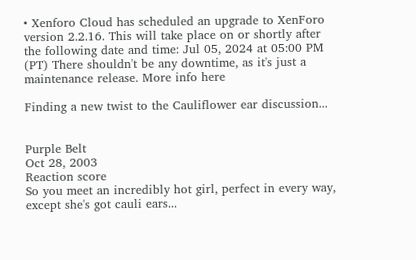• Xenforo Cloud has scheduled an upgrade to XenForo version 2.2.16. This will take place on or shortly after the following date and time: Jul 05, 2024 at 05:00 PM (PT) There shouldn't be any downtime, as it's just a maintenance release. More info here

Finding a new twist to the Cauliflower ear discussion...


Purple Belt
Oct 28, 2003
Reaction score
So you meet an incredibly hot girl, perfect in every way, except she's got cauli ears...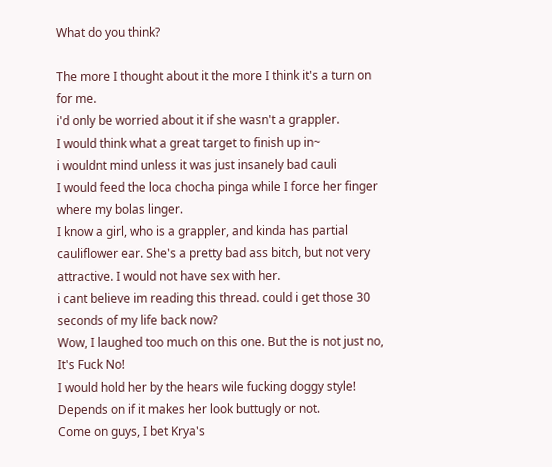What do you think?

The more I thought about it the more I think it's a turn on for me.
i'd only be worried about it if she wasn't a grappler.
I would think what a great target to finish up in~
i wouldnt mind unless it was just insanely bad cauli
I would feed the loca chocha pinga while I force her finger where my bolas linger.
I know a girl, who is a grappler, and kinda has partial cauliflower ear. She's a pretty bad ass bitch, but not very attractive. I would not have sex with her.
i cant believe im reading this thread. could i get those 30 seconds of my life back now?
Wow, I laughed too much on this one. But the is not just no, It's Fuck No!
I would hold her by the hears wile fucking doggy style!
Depends on if it makes her look buttugly or not.
Come on guys, I bet Krya's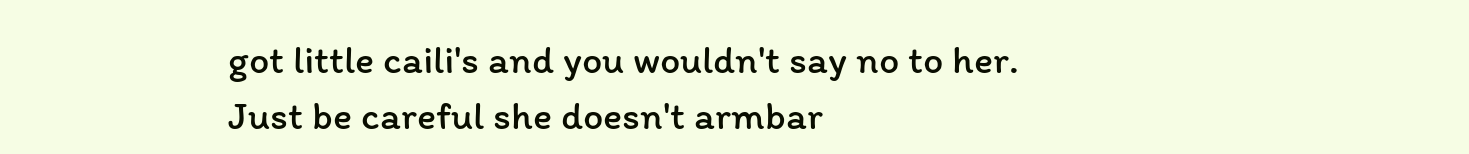got little caili's and you wouldn't say no to her.
Just be careful she doesn't armbar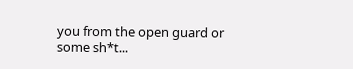you from the open guard or some sh*t...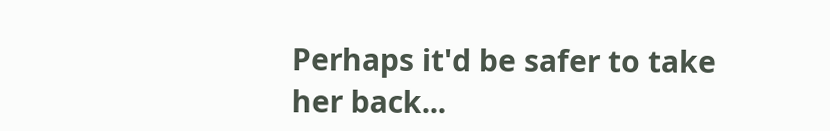Perhaps it'd be safer to take her back...